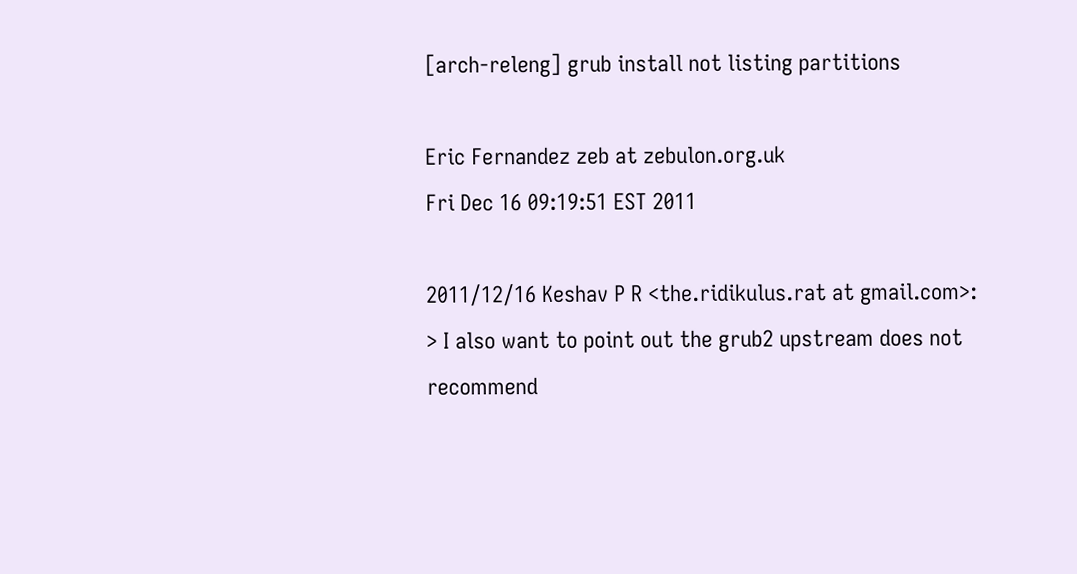[arch-releng] grub install not listing partitions

Eric Fernandez zeb at zebulon.org.uk
Fri Dec 16 09:19:51 EST 2011

2011/12/16 Keshav P R <the.ridikulus.rat at gmail.com>:
> I also want to point out the grub2 upstream does not recommend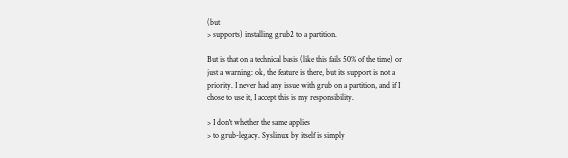(but
> supports) installing grub2 to a partition.

But is that on a technical basis (like this fails 50% of the time) or
just a warning: ok, the feature is there, but its support is not a
priority. I never had any issue with grub on a partition, and if I
chose to use it, I accept this is my responsibility.

> I don't whether the same applies
> to grub-legacy. Syslinux by itself is simply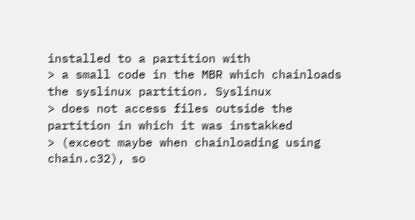installed to a partition with
> a small code in the MBR which chainloads the syslinux partition. Syslinux
> does not access files outside the partition in which it was instakked
> (exceot maybe when chainloading using chain.c32), so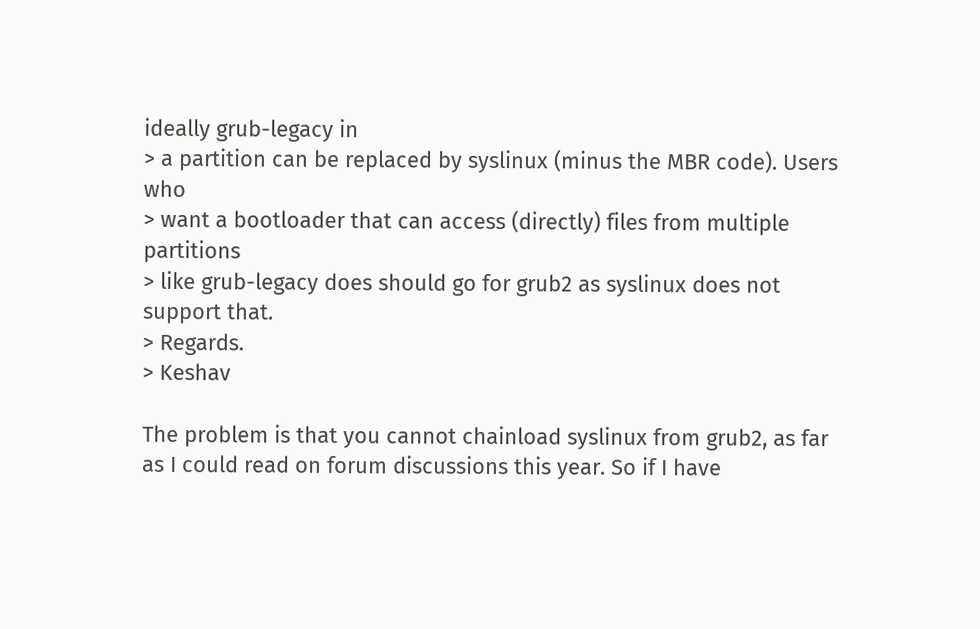ideally grub-legacy in
> a partition can be replaced by syslinux (minus the MBR code). Users who
> want a bootloader that can access (directly) files from multiple partitions
> like grub-legacy does should go for grub2 as syslinux does not support that.
> Regards.
> Keshav

The problem is that you cannot chainload syslinux from grub2, as far
as I could read on forum discussions this year. So if I have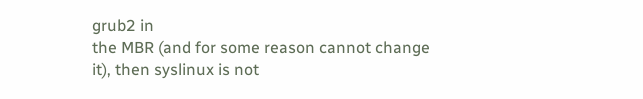grub2 in
the MBR (and for some reason cannot change it), then syslinux is not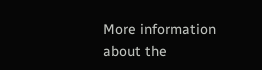More information about the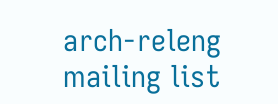arch-releng mailing list